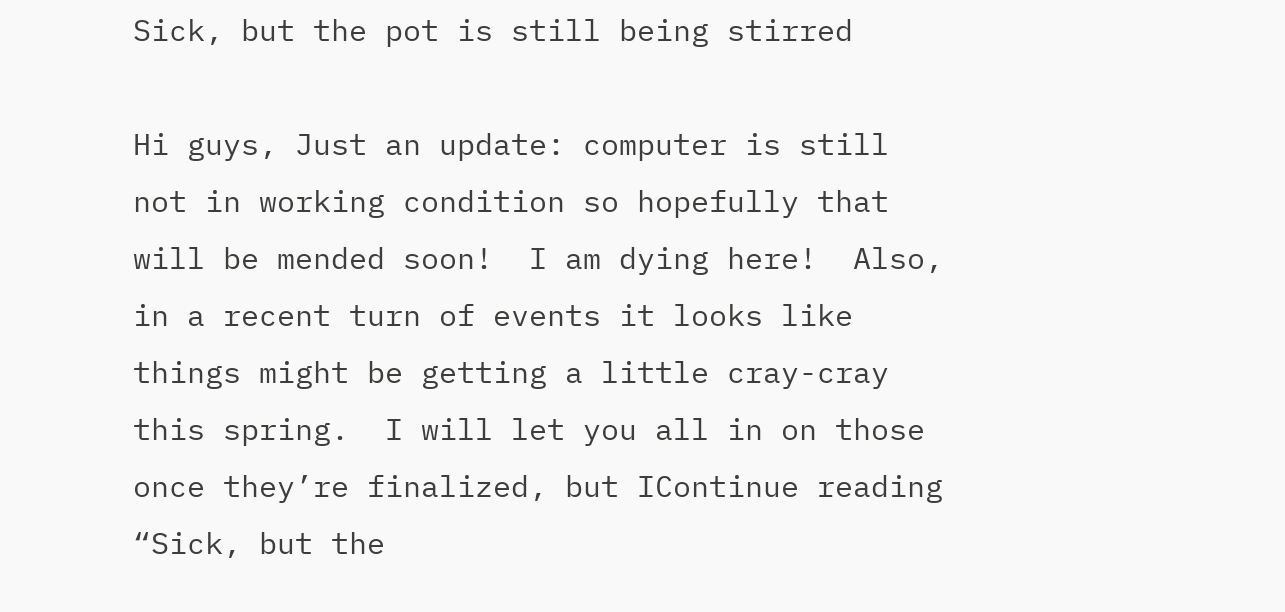Sick, but the pot is still being stirred

Hi guys, Just an update: computer is still not in working condition so hopefully that will be mended soon!  I am dying here!  Also, in a recent turn of events it looks like things might be getting a little cray-cray this spring.  I will let you all in on those once they’re finalized, but IContinue reading “Sick, but the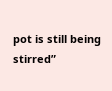pot is still being stirred”